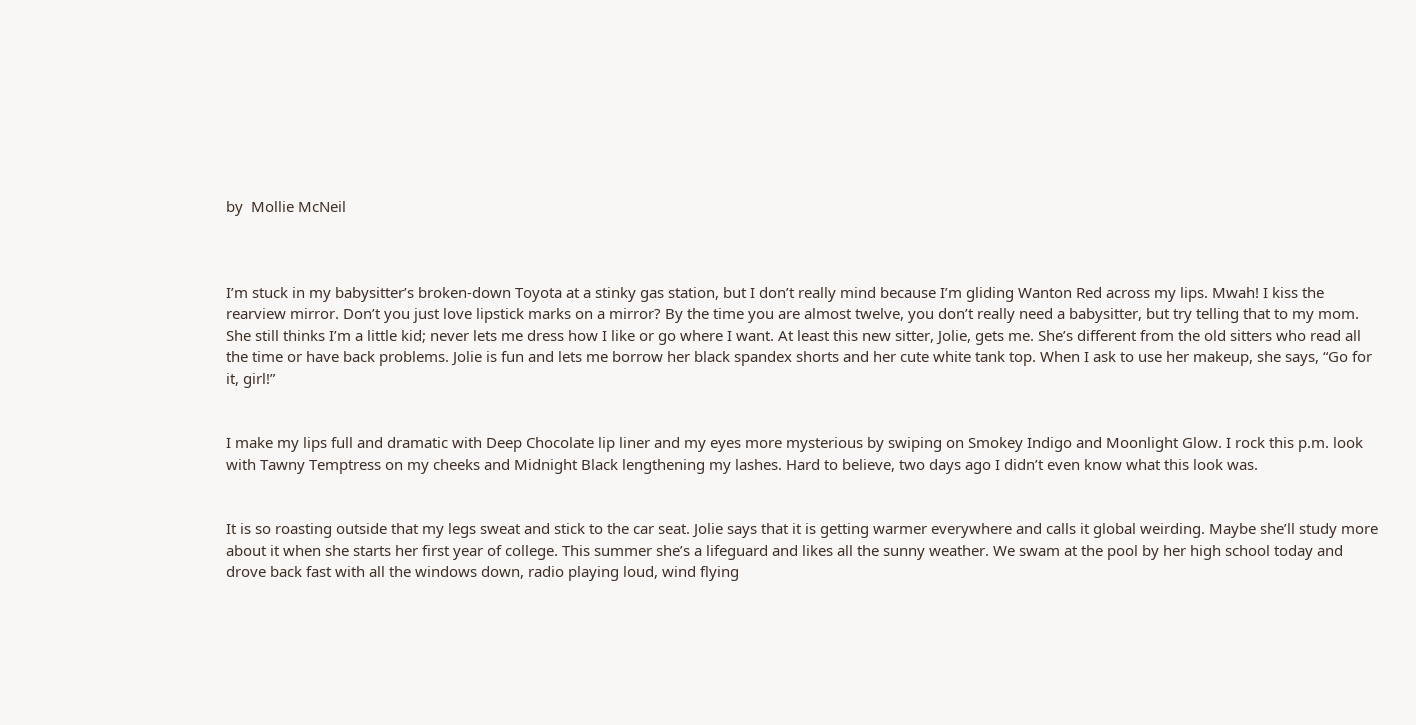by  Mollie McNeil



I’m stuck in my babysitter’s broken-down Toyota at a stinky gas station, but I don’t really mind because I’m gliding Wanton Red across my lips. Mwah! I kiss the rearview mirror. Don’t you just love lipstick marks on a mirror? By the time you are almost twelve, you don’t really need a babysitter, but try telling that to my mom. She still thinks I’m a little kid; never lets me dress how I like or go where I want. At least this new sitter, Jolie, gets me. She’s different from the old sitters who read all the time or have back problems. Jolie is fun and lets me borrow her black spandex shorts and her cute white tank top. When I ask to use her makeup, she says, “Go for it, girl!”


I make my lips full and dramatic with Deep Chocolate lip liner and my eyes more mysterious by swiping on Smokey Indigo and Moonlight Glow. I rock this p.m. look with Tawny Temptress on my cheeks and Midnight Black lengthening my lashes. Hard to believe, two days ago I didn’t even know what this look was.


It is so roasting outside that my legs sweat and stick to the car seat. Jolie says that it is getting warmer everywhere and calls it global weirding. Maybe she’ll study more about it when she starts her first year of college. This summer she’s a lifeguard and likes all the sunny weather. We swam at the pool by her high school today and drove back fast with all the windows down, radio playing loud, wind flying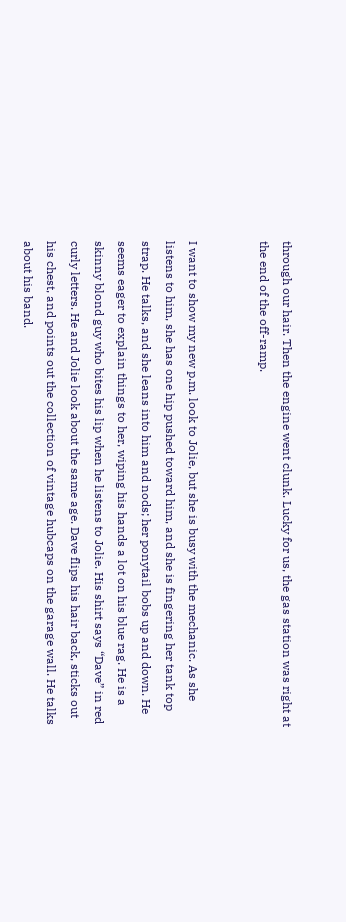through our hair. Then the engine went clunk. Lucky for us, the gas station was right at the end of the off-ramp.


I want to show my new p.m. look to Jolie, but she is busy with the mechanic. As she listens to him, she has one hip pushed toward him, and she is fingering her tank top strap. He talks, and she leans into him and nods; her ponytail bobs up and down. He seems eager to explain things to her, wiping his hands a lot on his blue rag. He is a skinny blond guy who bites his lip when he listens to Jolie. His shirt says “Dave” in red curly letters. He and Jolie look about the same age. Dave flips his hair back, sticks out his chest, and points out the collection of vintage hubcaps on the garage wall. He talks about his band.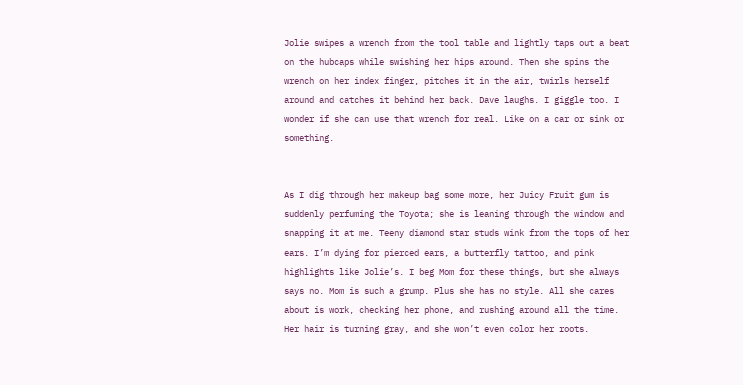Jolie swipes a wrench from the tool table and lightly taps out a beat on the hubcaps while swishing her hips around. Then she spins the wrench on her index finger, pitches it in the air, twirls herself around and catches it behind her back. Dave laughs. I giggle too. I wonder if she can use that wrench for real. Like on a car or sink or something.


As I dig through her makeup bag some more, her Juicy Fruit gum is suddenly perfuming the Toyota; she is leaning through the window and snapping it at me. Teeny diamond star studs wink from the tops of her ears. I’m dying for pierced ears, a butterfly tattoo, and pink highlights like Jolie’s. I beg Mom for these things, but she always says no. Mom is such a grump. Plus she has no style. All she cares about is work, checking her phone, and rushing around all the time. Her hair is turning gray, and she won’t even color her roots.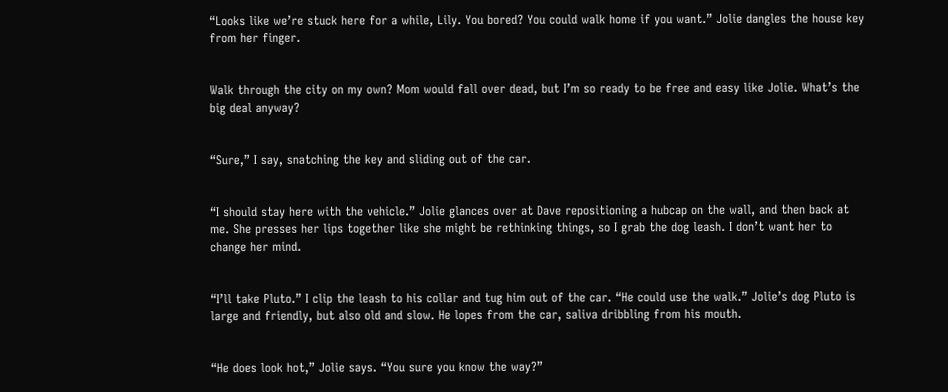“Looks like we’re stuck here for a while, Lily. You bored? You could walk home if you want.” Jolie dangles the house key from her finger.


Walk through the city on my own? Mom would fall over dead, but I’m so ready to be free and easy like Jolie. What’s the big deal anyway?


“Sure,” I say, snatching the key and sliding out of the car.


“I should stay here with the vehicle.” Jolie glances over at Dave repositioning a hubcap on the wall, and then back at me. She presses her lips together like she might be rethinking things, so I grab the dog leash. I don’t want her to change her mind.


“I’ll take Pluto.” I clip the leash to his collar and tug him out of the car. “He could use the walk.” Jolie’s dog Pluto is large and friendly, but also old and slow. He lopes from the car, saliva dribbling from his mouth.


“He does look hot,” Jolie says. “You sure you know the way?”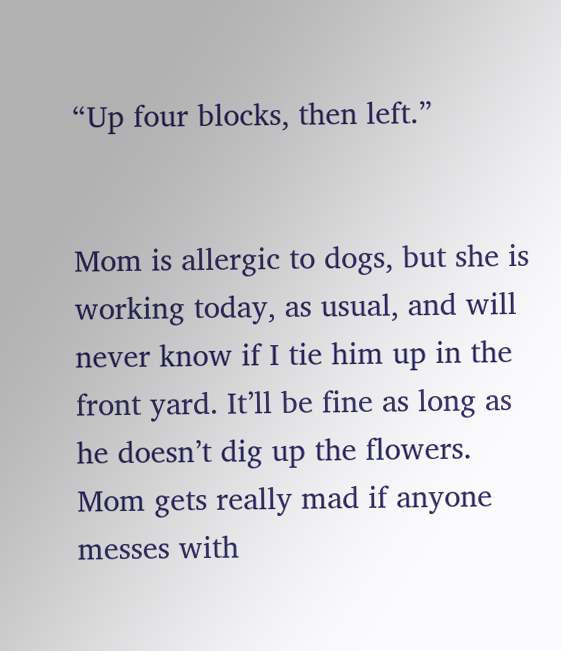“Up four blocks, then left.”


Mom is allergic to dogs, but she is working today, as usual, and will never know if I tie him up in the front yard. It’ll be fine as long as he doesn’t dig up the flowers. Mom gets really mad if anyone messes with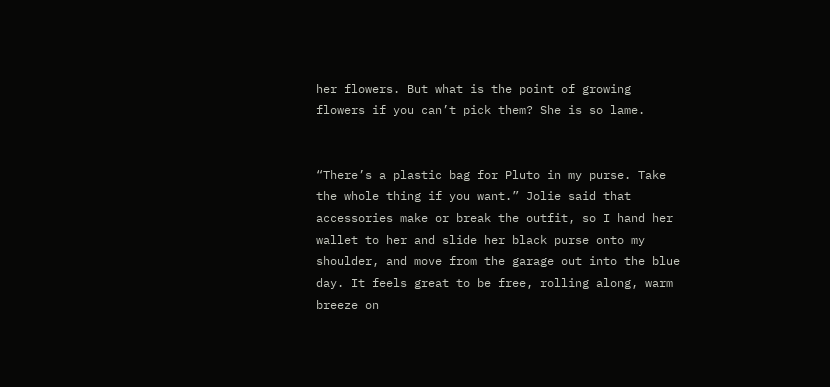her flowers. But what is the point of growing flowers if you can’t pick them? She is so lame.


“There’s a plastic bag for Pluto in my purse. Take the whole thing if you want.” Jolie said that accessories make or break the outfit, so I hand her wallet to her and slide her black purse onto my shoulder, and move from the garage out into the blue day. It feels great to be free, rolling along, warm breeze on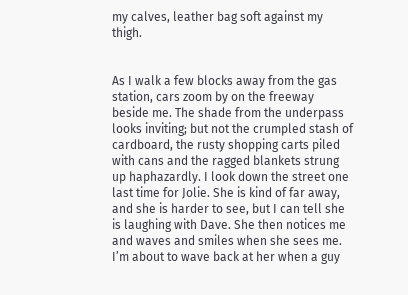my calves, leather bag soft against my thigh.


As I walk a few blocks away from the gas station, cars zoom by on the freeway beside me. The shade from the underpass looks inviting; but not the crumpled stash of cardboard, the rusty shopping carts piled with cans and the ragged blankets strung up haphazardly. I look down the street one last time for Jolie. She is kind of far away, and she is harder to see, but I can tell she is laughing with Dave. She then notices me and waves and smiles when she sees me. I’m about to wave back at her when a guy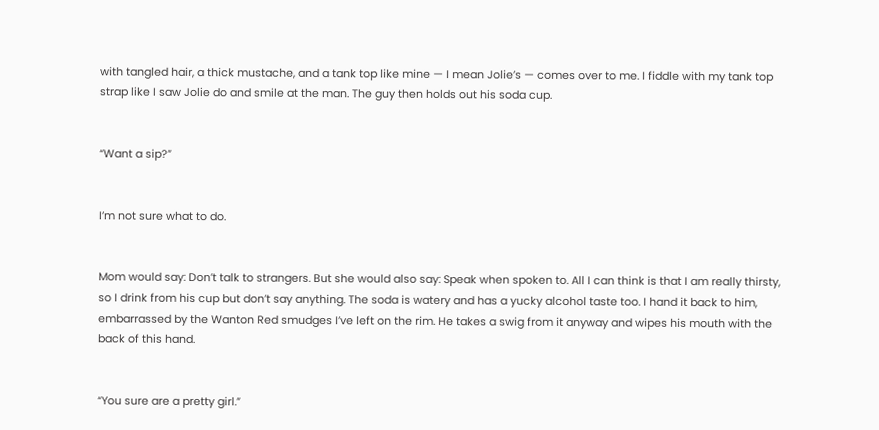with tangled hair, a thick mustache, and a tank top like mine — I mean Jolie’s — comes over to me. I fiddle with my tank top strap like I saw Jolie do and smile at the man. The guy then holds out his soda cup.


“Want a sip?”


I’m not sure what to do.


Mom would say: Don’t talk to strangers. But she would also say: Speak when spoken to. All I can think is that I am really thirsty, so I drink from his cup but don’t say anything. The soda is watery and has a yucky alcohol taste too. I hand it back to him, embarrassed by the Wanton Red smudges I’ve left on the rim. He takes a swig from it anyway and wipes his mouth with the back of this hand.


“You sure are a pretty girl.”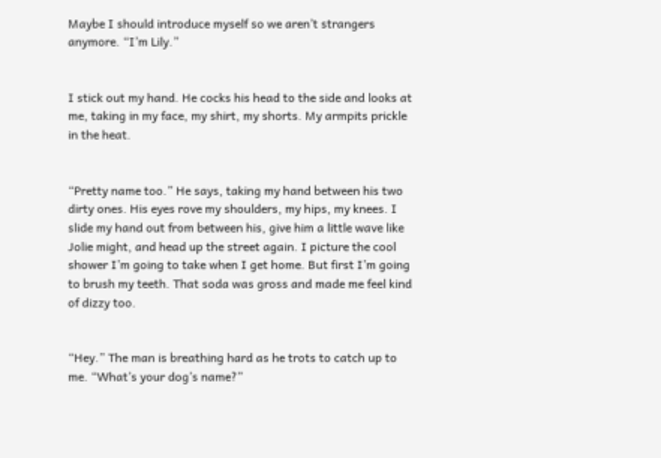Maybe I should introduce myself so we aren’t strangers anymore. “I’m Lily.”


I stick out my hand. He cocks his head to the side and looks at me, taking in my face, my shirt, my shorts. My armpits prickle in the heat.


“Pretty name too.” He says, taking my hand between his two dirty ones. His eyes rove my shoulders, my hips, my knees. I slide my hand out from between his, give him a little wave like Jolie might, and head up the street again. I picture the cool shower I’m going to take when I get home. But first I’m going to brush my teeth. That soda was gross and made me feel kind of dizzy too.


“Hey.” The man is breathing hard as he trots to catch up to me. “What’s your dog’s name?”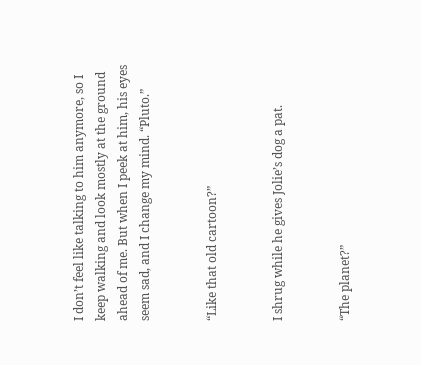I don’t feel like talking to him anymore, so I keep walking and look mostly at the ground ahead of me. But when I peek at him, his eyes seem sad, and I change my mind. “Pluto.”


“Like that old cartoon?”


I shrug while he gives Jolie’s dog a pat.


“The planet?”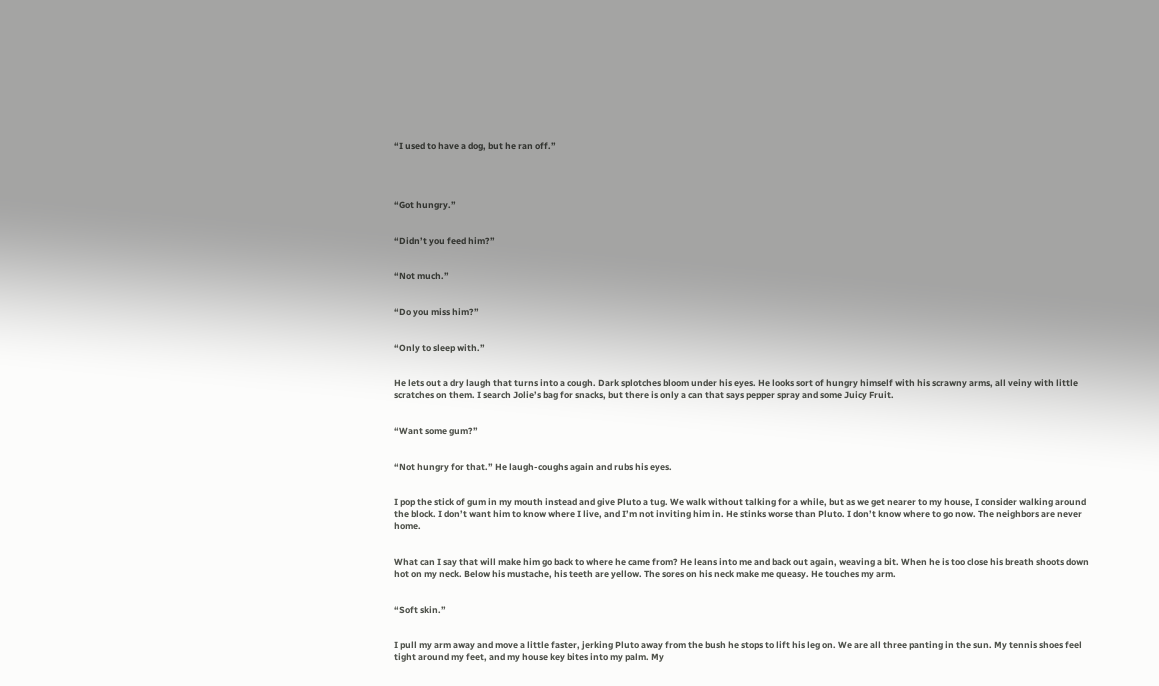“I used to have a dog, but he ran off.”




“Got hungry.”


“Didn’t you feed him?”


“Not much.”


“Do you miss him?”


“Only to sleep with.”


He lets out a dry laugh that turns into a cough. Dark splotches bloom under his eyes. He looks sort of hungry himself with his scrawny arms, all veiny with little scratches on them. I search Jolie’s bag for snacks, but there is only a can that says pepper spray and some Juicy Fruit.


“Want some gum?”


“Not hungry for that.” He laugh-coughs again and rubs his eyes.


I pop the stick of gum in my mouth instead and give Pluto a tug. We walk without talking for a while, but as we get nearer to my house, I consider walking around the block. I don’t want him to know where I live, and I’m not inviting him in. He stinks worse than Pluto. I don’t know where to go now. The neighbors are never home.


What can I say that will make him go back to where he came from? He leans into me and back out again, weaving a bit. When he is too close his breath shoots down hot on my neck. Below his mustache, his teeth are yellow. The sores on his neck make me queasy. He touches my arm.


“Soft skin.”


I pull my arm away and move a little faster, jerking Pluto away from the bush he stops to lift his leg on. We are all three panting in the sun. My tennis shoes feel tight around my feet, and my house key bites into my palm. My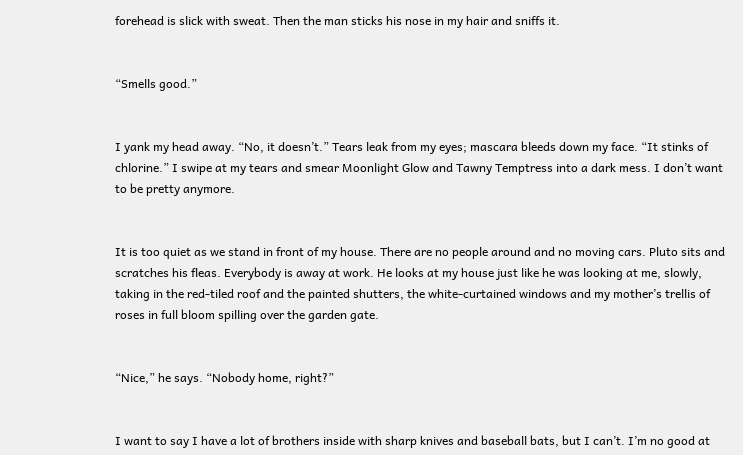forehead is slick with sweat. Then the man sticks his nose in my hair and sniffs it.


“Smells good.”


I yank my head away. “No, it doesn’t.” Tears leak from my eyes; mascara bleeds down my face. “It stinks of chlorine.” I swipe at my tears and smear Moonlight Glow and Tawny Temptress into a dark mess. I don’t want to be pretty anymore.


It is too quiet as we stand in front of my house. There are no people around and no moving cars. Pluto sits and scratches his fleas. Everybody is away at work. He looks at my house just like he was looking at me, slowly, taking in the red-tiled roof and the painted shutters, the white-curtained windows and my mother’s trellis of roses in full bloom spilling over the garden gate.


“Nice,” he says. “Nobody home, right?”


I want to say I have a lot of brothers inside with sharp knives and baseball bats, but I can’t. I’m no good at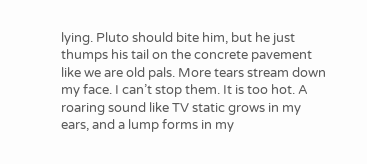lying. Pluto should bite him, but he just thumps his tail on the concrete pavement like we are old pals. More tears stream down my face. I can’t stop them. It is too hot. A roaring sound like TV static grows in my ears, and a lump forms in my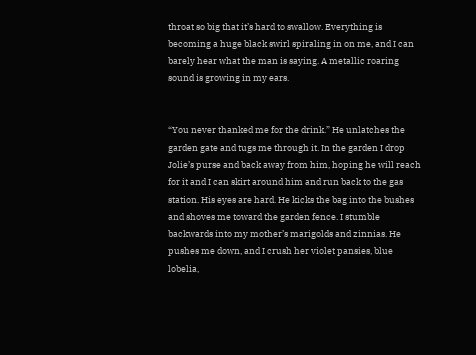throat so big that it’s hard to swallow. Everything is becoming a huge black swirl spiraling in on me, and I can barely hear what the man is saying. A metallic roaring sound is growing in my ears.


“You never thanked me for the drink.” He unlatches the garden gate and tugs me through it. In the garden I drop Jolie’s purse and back away from him, hoping he will reach for it and I can skirt around him and run back to the gas station. His eyes are hard. He kicks the bag into the bushes and shoves me toward the garden fence. I stumble backwards into my mother’s marigolds and zinnias. He pushes me down, and I crush her violet pansies, blue lobelia,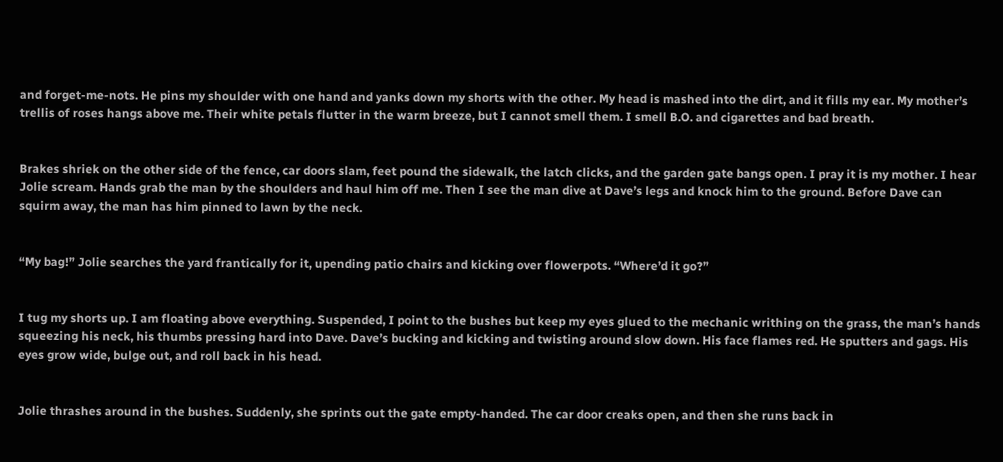and forget-me-nots. He pins my shoulder with one hand and yanks down my shorts with the other. My head is mashed into the dirt, and it fills my ear. My mother’s trellis of roses hangs above me. Their white petals flutter in the warm breeze, but I cannot smell them. I smell B.O. and cigarettes and bad breath.


Brakes shriek on the other side of the fence, car doors slam, feet pound the sidewalk, the latch clicks, and the garden gate bangs open. I pray it is my mother. I hear Jolie scream. Hands grab the man by the shoulders and haul him off me. Then I see the man dive at Dave’s legs and knock him to the ground. Before Dave can squirm away, the man has him pinned to lawn by the neck.


“My bag!” Jolie searches the yard frantically for it, upending patio chairs and kicking over flowerpots. “Where’d it go?”


I tug my shorts up. I am floating above everything. Suspended, I point to the bushes but keep my eyes glued to the mechanic writhing on the grass, the man’s hands squeezing his neck, his thumbs pressing hard into Dave. Dave’s bucking and kicking and twisting around slow down. His face flames red. He sputters and gags. His eyes grow wide, bulge out, and roll back in his head.


Jolie thrashes around in the bushes. Suddenly, she sprints out the gate empty-handed. The car door creaks open, and then she runs back in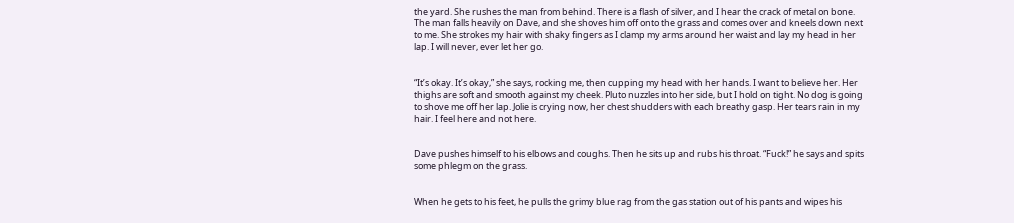the yard. She rushes the man from behind. There is a flash of silver, and I hear the crack of metal on bone. The man falls heavily on Dave, and she shoves him off onto the grass and comes over and kneels down next to me. She strokes my hair with shaky fingers as I clamp my arms around her waist and lay my head in her lap. I will never, ever let her go.


“It’s okay. It’s okay,” she says, rocking me, then cupping my head with her hands. I want to believe her. Her thighs are soft and smooth against my cheek. Pluto nuzzles into her side, but I hold on tight. No dog is going to shove me off her lap. Jolie is crying now, her chest shudders with each breathy gasp. Her tears rain in my hair. I feel here and not here.


Dave pushes himself to his elbows and coughs. Then he sits up and rubs his throat. “Fuck!” he says and spits some phlegm on the grass.


When he gets to his feet, he pulls the grimy blue rag from the gas station out of his pants and wipes his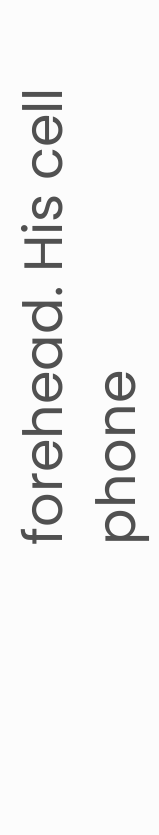forehead. His cell phone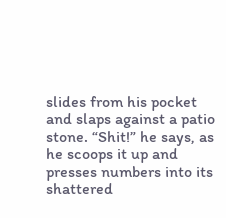slides from his pocket and slaps against a patio stone. “Shit!” he says, as he scoops it up and presses numbers into its shattered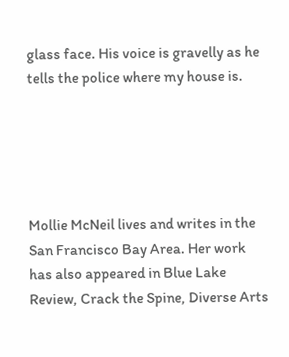glass face. His voice is gravelly as he tells the police where my house is.





Mollie McNeil lives and writes in the San Francisco Bay Area. Her work has also appeared in Blue Lake Review, Crack the Spine, Diverse Arts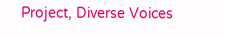Project, Diverse Voices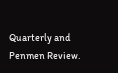Quarterly and Penmen Review.